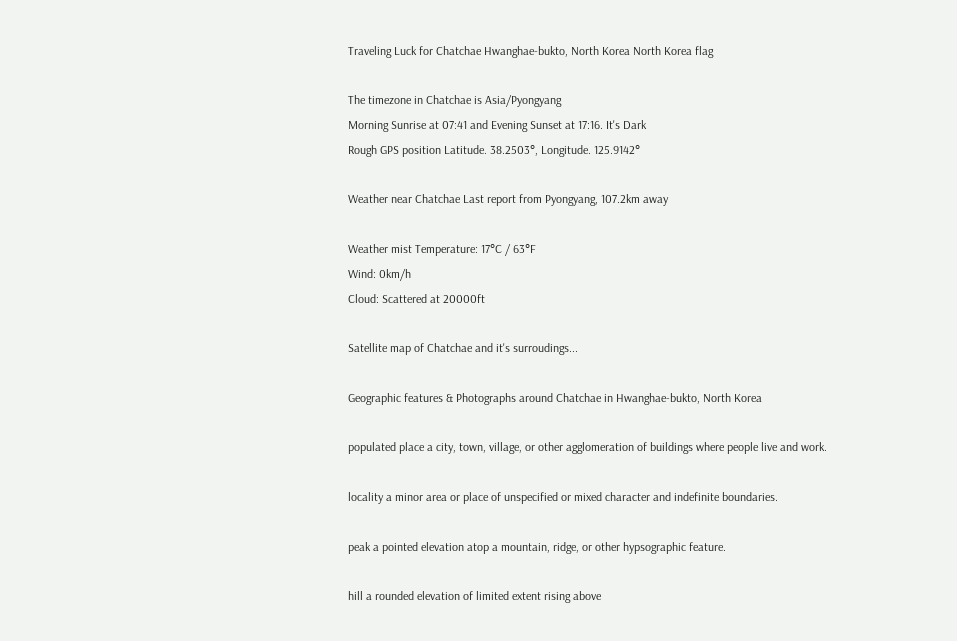Traveling Luck for Chatchae Hwanghae-bukto, North Korea North Korea flag

The timezone in Chatchae is Asia/Pyongyang
Morning Sunrise at 07:41 and Evening Sunset at 17:16. It's Dark
Rough GPS position Latitude. 38.2503°, Longitude. 125.9142°

Weather near Chatchae Last report from Pyongyang, 107.2km away

Weather mist Temperature: 17°C / 63°F
Wind: 0km/h
Cloud: Scattered at 20000ft

Satellite map of Chatchae and it's surroudings...

Geographic features & Photographs around Chatchae in Hwanghae-bukto, North Korea

populated place a city, town, village, or other agglomeration of buildings where people live and work.

locality a minor area or place of unspecified or mixed character and indefinite boundaries.

peak a pointed elevation atop a mountain, ridge, or other hypsographic feature.

hill a rounded elevation of limited extent rising above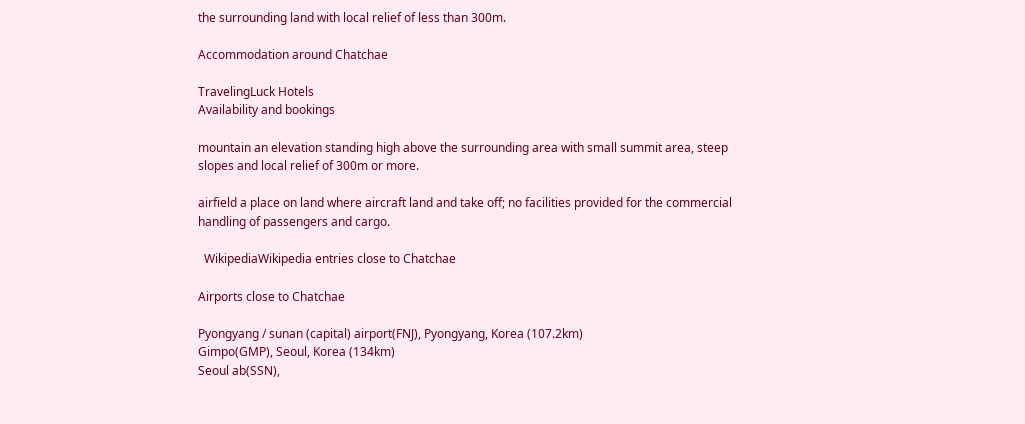the surrounding land with local relief of less than 300m.

Accommodation around Chatchae

TravelingLuck Hotels
Availability and bookings

mountain an elevation standing high above the surrounding area with small summit area, steep slopes and local relief of 300m or more.

airfield a place on land where aircraft land and take off; no facilities provided for the commercial handling of passengers and cargo.

  WikipediaWikipedia entries close to Chatchae

Airports close to Chatchae

Pyongyang / sunan (capital) airport(FNJ), Pyongyang, Korea (107.2km)
Gimpo(GMP), Seoul, Korea (134km)
Seoul ab(SSN),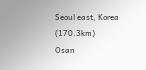Seoul east, Korea (170.3km)
Osan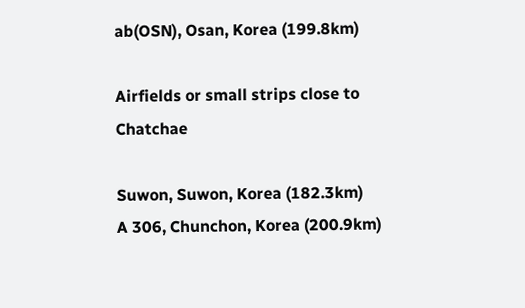ab(OSN), Osan, Korea (199.8km)

Airfields or small strips close to Chatchae

Suwon, Suwon, Korea (182.3km)
A 306, Chunchon, Korea (200.9km)